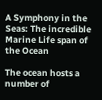A Symphony in the Seas: The incredible Marine Life span of the Ocean

The ocean hosts a number of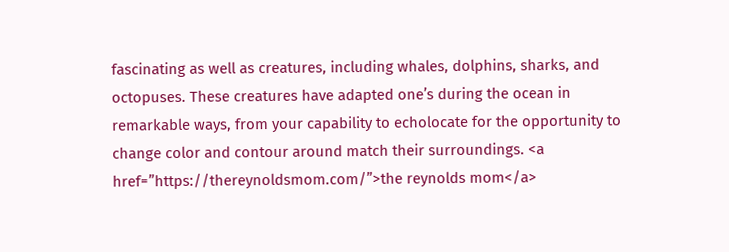fascinating as well as creatures, including whales, dolphins, sharks, and octopuses. These creatures have adapted one’s during the ocean in remarkable ways, from your capability to echolocate for the opportunity to change color and contour around match their surroundings. <a href=”https://thereynoldsmom.com/”>the reynolds mom</a>